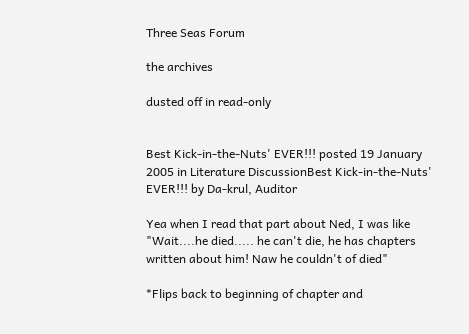Three Seas Forum

the archives

dusted off in read-only


Best Kick-in-the-Nuts' EVER!!! posted 19 January 2005 in Literature DiscussionBest Kick-in-the-Nuts' EVER!!! by Da-krul, Auditor

Yea when I read that part about Ned, I was like "Wait....he died..... he can't die, he has chapters written about him! Naw he couldn't of died"

*Flips back to beginning of chapter and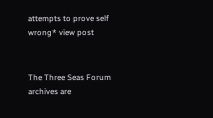attempts to prove self wrong* view post


The Three Seas Forum archives are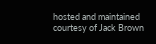hosted and maintained courtesy of Jack Brown